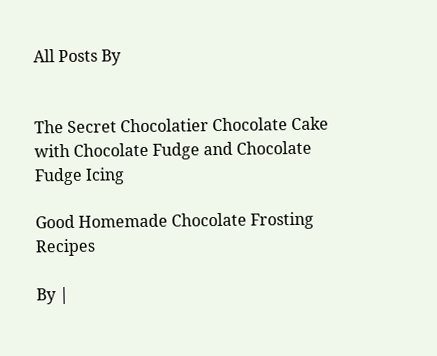All Posts By


The Secret Chocolatier Chocolate Cake with Chocolate Fudge and Chocolate Fudge Icing

Good Homemade Chocolate Frosting Recipes

By |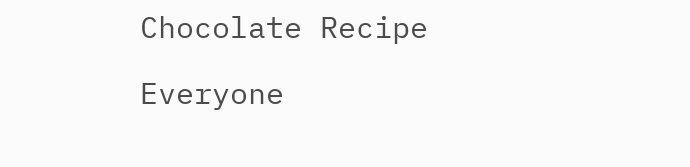Chocolate Recipe

Everyone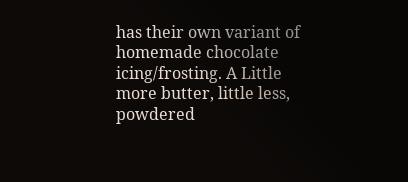has their own variant of homemade chocolate icing/frosting. A Little more butter, little less, powdered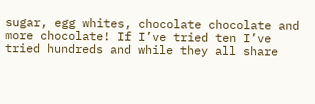sugar, egg whites, chocolate chocolate and more chocolate! If I’ve tried ten I’ve tried hundreds and while they all share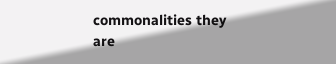commonalities they are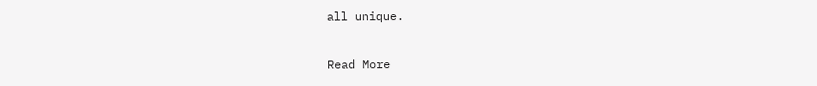all unique.

Read More